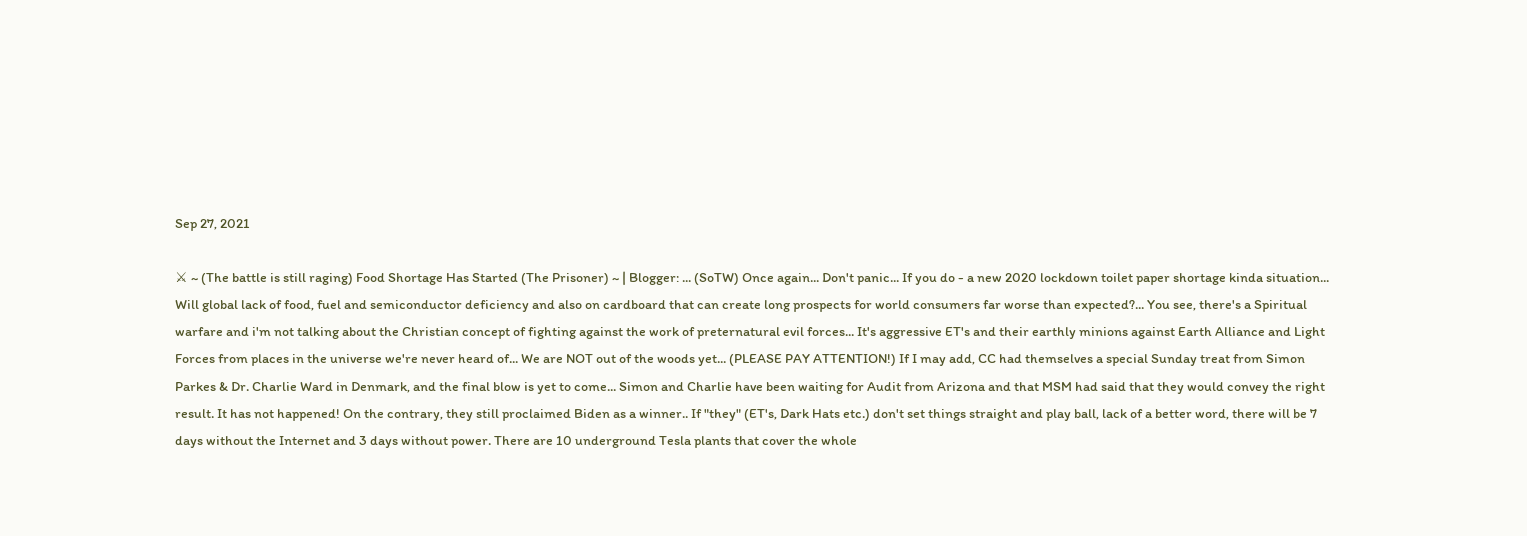Sep 27, 2021

⚔ ~ (The battle is still raging) Food Shortage Has Started (The Prisoner) ~ | Blogger: ... (SoTW) Once again... Don't panic... If you do - a new 2020 lockdown toilet paper shortage kinda situation... Will global lack of food, fuel and semiconductor deficiency and also on cardboard that can create long prospects for world consumers far worse than expected?... You see, there's a Spiritual warfare and i'm not talking about the Christian concept of fighting against the work of preternatural evil forces... It's aggressive ET's and their earthly minions against Earth Alliance and Light Forces from places in the universe we're never heard of... We are NOT out of the woods yet... (PLEASE PAY ATTENTION!) If I may add, CC had themselves a special Sunday treat from Simon Parkes & Dr. Charlie Ward in Denmark, and the final blow is yet to come... Simon and Charlie have been waiting for Audit from Arizona and that MSM had said that they would convey the right result. It has not happened! On the contrary, they still proclaimed Biden as a winner.. If "they" (ET's, Dark Hats etc.) don't set things straight and play ball, lack of a better word, there will be 7 days without the Internet and 3 days without power. There are 10 underground Tesla plants that cover the whole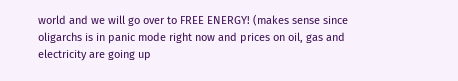world and we will go over to FREE ENERGY! (makes sense since oligarchs is in panic mode right now and prices on oil, gas and electricity are going up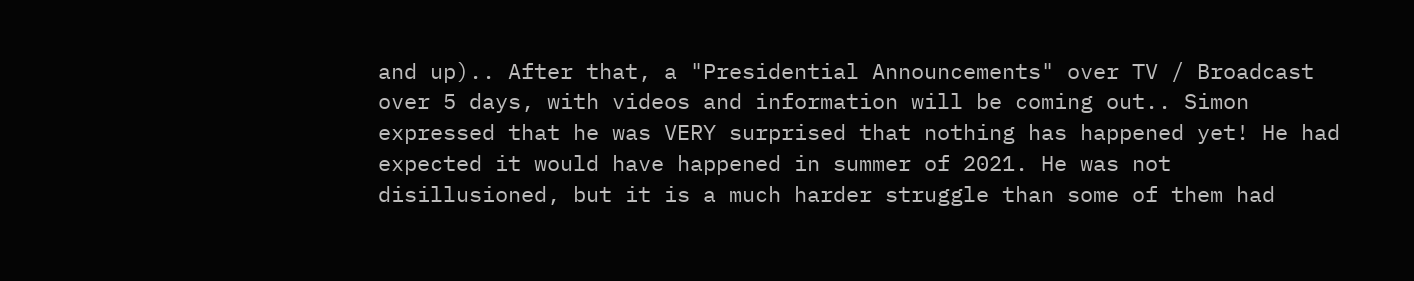and up).. After that, a "Presidential Announcements" over TV / Broadcast over 5 days, with videos and information will be coming out.. Simon expressed that he was VERY surprised that nothing has happened yet! He had expected it would have happened in summer of 2021. He was not disillusioned, but it is a much harder struggle than some of them had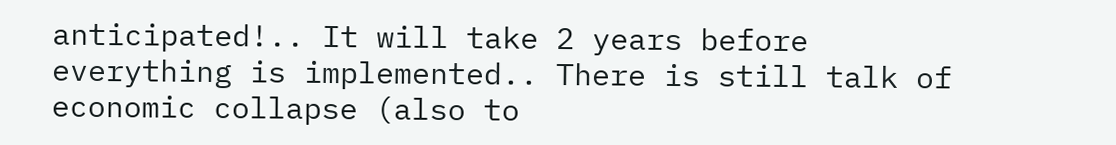anticipated!.. It will take 2 years before everything is implemented.. There is still talk of economic collapse (also to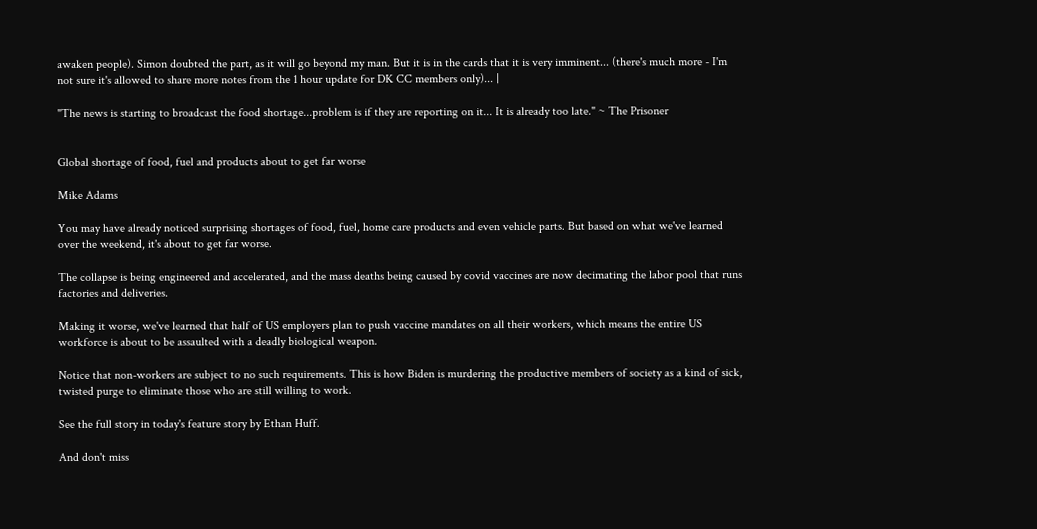awaken people). Simon doubted the part, as it will go beyond my man. But it is in the cards that it is very imminent... (there's much more - I'm not sure it's allowed to share more notes from the 1 hour update for DK CC members only)... |

"The news is starting to broadcast the food shortage...problem is if they are reporting on it... It is already too late." ~ The Prisoner


Global shortage of food, fuel and products about to get far worse

Mike Adams

You may have already noticed surprising shortages of food, fuel, home care products and even vehicle parts. But based on what we've learned over the weekend, it's about to get far worse.

The collapse is being engineered and accelerated, and the mass deaths being caused by covid vaccines are now decimating the labor pool that runs factories and deliveries.

Making it worse, we've learned that half of US employers plan to push vaccine mandates on all their workers, which means the entire US workforce is about to be assaulted with a deadly biological weapon.

Notice that non-workers are subject to no such requirements. This is how Biden is murdering the productive members of society as a kind of sick, twisted purge to eliminate those who are still willing to work.

See the full story in today's feature story by Ethan Huff.

And don't miss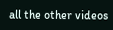all the other videos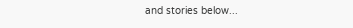and stories below...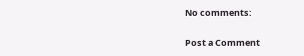No comments:

Post a Comment